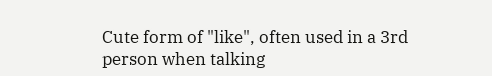Cute form of "like", often used in a 3rd person when talking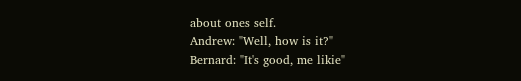about ones self.
Andrew: "Well, how is it?"
Bernard: "It's good, me likie"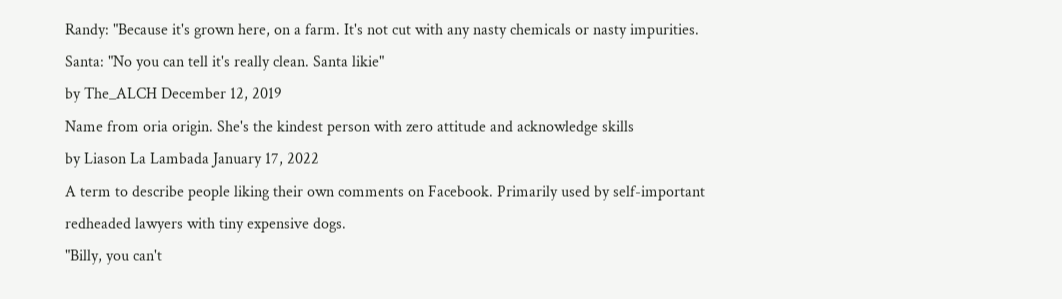Randy: "Because it's grown here, on a farm. It's not cut with any nasty chemicals or nasty impurities.
Santa: "No you can tell it's really clean. Santa likie"
by The_ALCH December 12, 2019
Name from oria origin. She's the kindest person with zero attitude and acknowledge skills
by Liason La Lambada January 17, 2022
A term to describe people liking their own comments on Facebook. Primarily used by self-important redheaded lawyers with tiny expensive dogs.
"Billy, you can't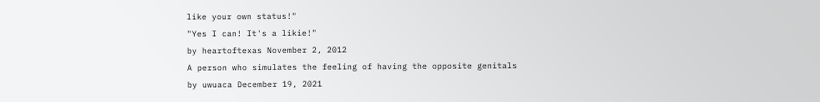like your own status!"
"Yes I can! It's a likie!"
by heartoftexas November 2, 2012
A person who simulates the feeling of having the opposite genitals
by uwuaca December 19, 2021